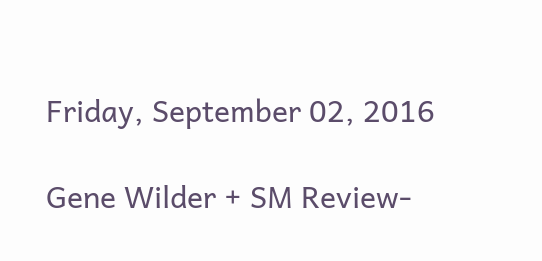Friday, September 02, 2016

Gene Wilder + SM Review-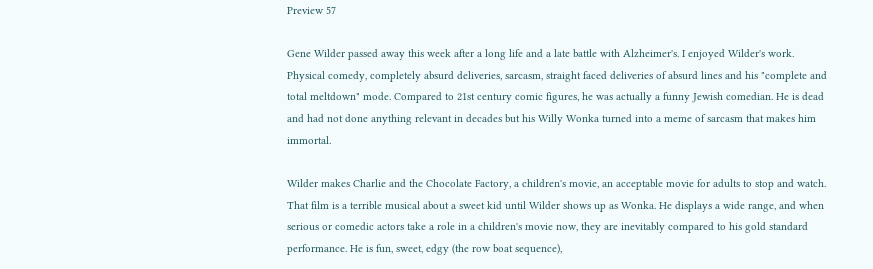Preview 57

Gene Wilder passed away this week after a long life and a late battle with Alzheimer's. I enjoyed Wilder's work. Physical comedy, completely absurd deliveries, sarcasm, straight faced deliveries of absurd lines and his "complete and total meltdown" mode. Compared to 21st century comic figures, he was actually a funny Jewish comedian. He is dead and had not done anything relevant in decades but his Willy Wonka turned into a meme of sarcasm that makes him immortal.

Wilder makes Charlie and the Chocolate Factory, a children's movie, an acceptable movie for adults to stop and watch. That film is a terrible musical about a sweet kid until Wilder shows up as Wonka. He displays a wide range, and when serious or comedic actors take a role in a children's movie now, they are inevitably compared to his gold standard performance. He is fun, sweet, edgy (the row boat sequence),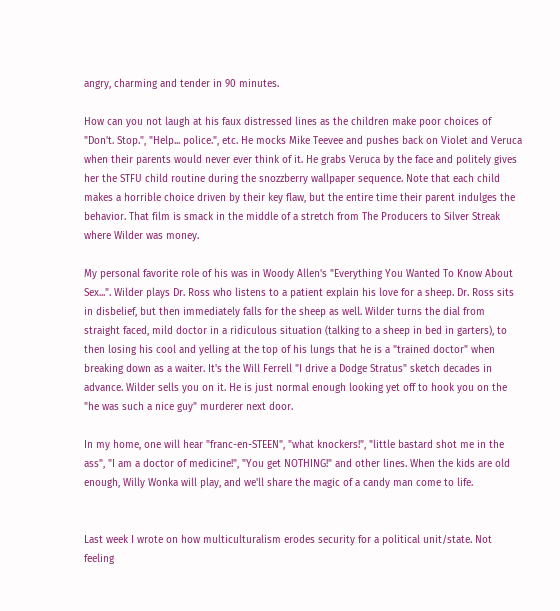angry, charming and tender in 90 minutes.

How can you not laugh at his faux distressed lines as the children make poor choices of "Don't. Stop.", "Help... police.", etc. He mocks Mike Teevee and pushes back on Violet and Veruca when their parents would never ever think of it. He grabs Veruca by the face and politely gives her the STFU child routine during the snozzberry wallpaper sequence. Note that each child makes a horrible choice driven by their key flaw, but the entire time their parent indulges the behavior. That film is smack in the middle of a stretch from The Producers to Silver Streak where Wilder was money.

My personal favorite role of his was in Woody Allen's "Everything You Wanted To Know About Sex...". Wilder plays Dr. Ross who listens to a patient explain his love for a sheep. Dr. Ross sits in disbelief, but then immediately falls for the sheep as well. Wilder turns the dial from straight faced, mild doctor in a ridiculous situation (talking to a sheep in bed in garters), to then losing his cool and yelling at the top of his lungs that he is a "trained doctor" when breaking down as a waiter. It's the Will Ferrell "I drive a Dodge Stratus" sketch decades in advance. Wilder sells you on it. He is just normal enough looking yet off to hook you on the "he was such a nice guy" murderer next door.

In my home, one will hear "franc-en-STEEN", "what knockers!", "little bastard shot me in the ass", "I am a doctor of medicine!", "You get NOTHING!" and other lines. When the kids are old enough, Willy Wonka will play, and we'll share the magic of a candy man come to life.


Last week I wrote on how multiculturalism erodes security for a political unit/state. Not feeling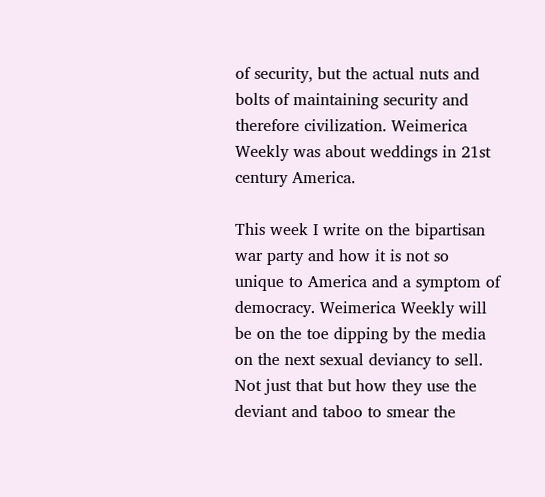of security, but the actual nuts and bolts of maintaining security and therefore civilization. Weimerica Weekly was about weddings in 21st century America.

This week I write on the bipartisan war party and how it is not so unique to America and a symptom of democracy. Weimerica Weekly will be on the toe dipping by the media on the next sexual deviancy to sell. Not just that but how they use the deviant and taboo to smear the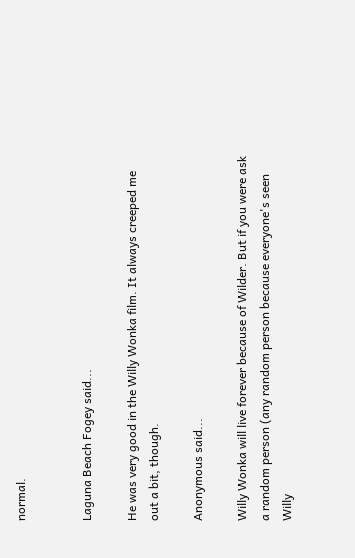normal.


Laguna Beach Fogey said...

He was very good in the Willy Wonka film. It always creeped me out a bit, though.

Anonymous said...

Willy Wonka will live forever because of Wilder. But if you were ask a random person (any random person because everyone's seen Willy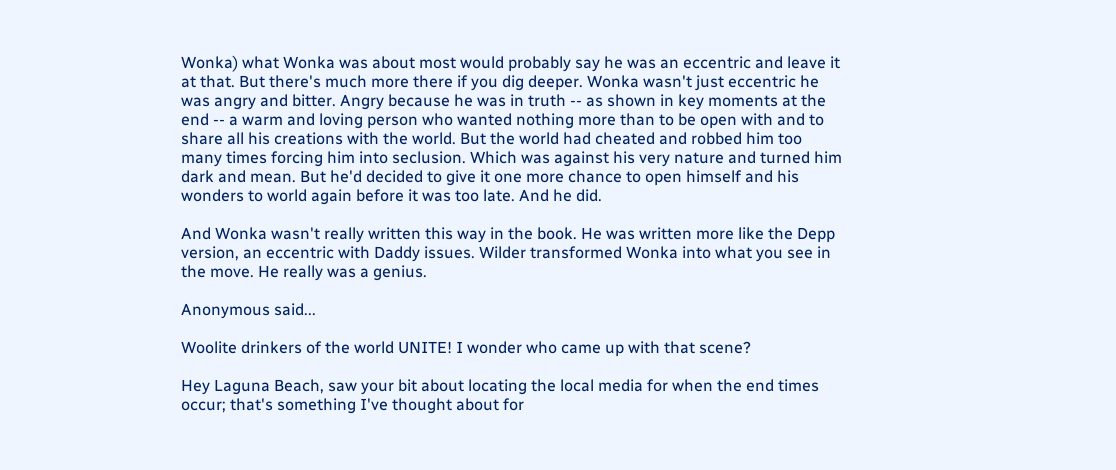Wonka) what Wonka was about most would probably say he was an eccentric and leave it at that. But there's much more there if you dig deeper. Wonka wasn't just eccentric he was angry and bitter. Angry because he was in truth -- as shown in key moments at the end -- a warm and loving person who wanted nothing more than to be open with and to share all his creations with the world. But the world had cheated and robbed him too many times forcing him into seclusion. Which was against his very nature and turned him dark and mean. But he'd decided to give it one more chance to open himself and his wonders to world again before it was too late. And he did.

And Wonka wasn't really written this way in the book. He was written more like the Depp version, an eccentric with Daddy issues. Wilder transformed Wonka into what you see in the move. He really was a genius.

Anonymous said...

Woolite drinkers of the world UNITE! I wonder who came up with that scene?

Hey Laguna Beach, saw your bit about locating the local media for when the end times occur; that's something I've thought about for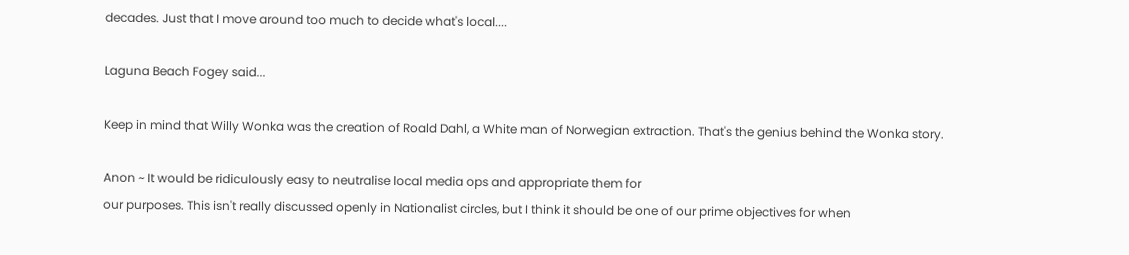decades. Just that I move around too much to decide what's local....

Laguna Beach Fogey said...

Keep in mind that Willy Wonka was the creation of Roald Dahl, a White man of Norwegian extraction. That's the genius behind the Wonka story.

Anon ~ It would be ridiculously easy to neutralise local media ops and appropriate them for
our purposes. This isn't really discussed openly in Nationalist circles, but I think it should be one of our prime objectives for when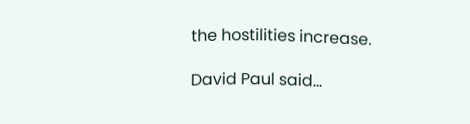the hostilities increase.

David Paul said...